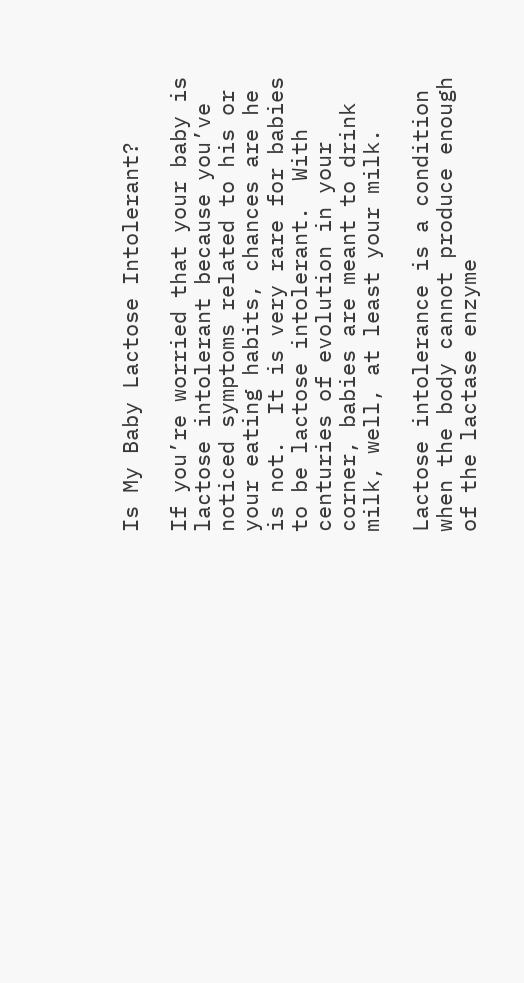Is My Baby Lactose Intolerant?

If you’re worried that your baby is lactose intolerant because you’ve noticed symptoms related to his or your eating habits, chances are he is not.  It is very rare for babies to be lactose intolerant.  With centuries of evolution in your corner, babies are meant to drink milk, well, at least your milk.

Lactose intolerance is a condition when the body cannot produce enough of the lactase enzyme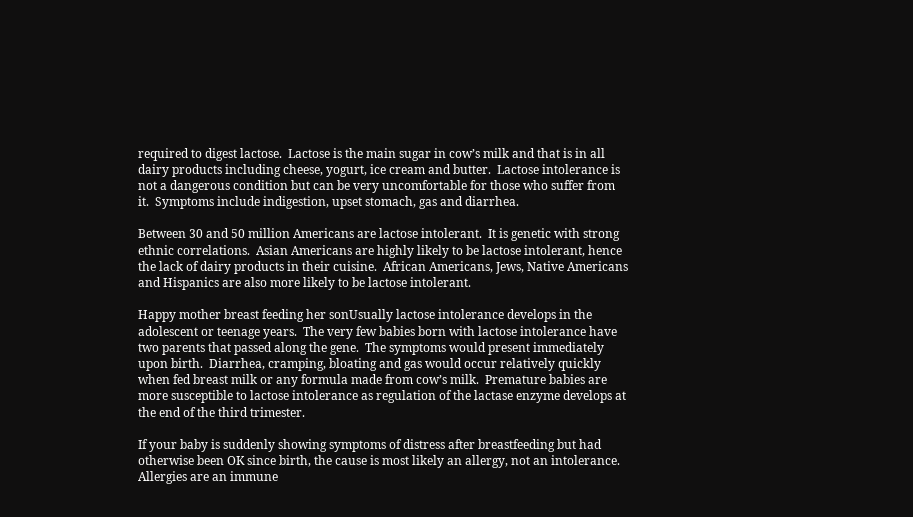required to digest lactose.  Lactose is the main sugar in cow’s milk and that is in all dairy products including cheese, yogurt, ice cream and butter.  Lactose intolerance is not a dangerous condition but can be very uncomfortable for those who suffer from it.  Symptoms include indigestion, upset stomach, gas and diarrhea.

Between 30 and 50 million Americans are lactose intolerant.  It is genetic with strong ethnic correlations.  Asian Americans are highly likely to be lactose intolerant, hence the lack of dairy products in their cuisine.  African Americans, Jews, Native Americans and Hispanics are also more likely to be lactose intolerant.

Happy mother breast feeding her sonUsually lactose intolerance develops in the adolescent or teenage years.  The very few babies born with lactose intolerance have two parents that passed along the gene.  The symptoms would present immediately upon birth.  Diarrhea, cramping, bloating and gas would occur relatively quickly when fed breast milk or any formula made from cow’s milk.  Premature babies are more susceptible to lactose intolerance as regulation of the lactase enzyme develops at the end of the third trimester.

If your baby is suddenly showing symptoms of distress after breastfeeding but had otherwise been OK since birth, the cause is most likely an allergy, not an intolerance.  Allergies are an immune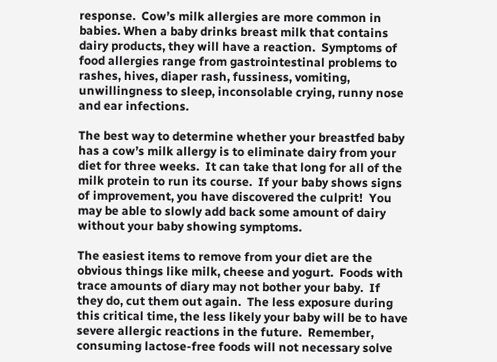response.  Cow’s milk allergies are more common in babies. When a baby drinks breast milk that contains dairy products, they will have a reaction.  Symptoms of food allergies range from gastrointestinal problems to rashes, hives, diaper rash, fussiness, vomiting, unwillingness to sleep, inconsolable crying, runny nose and ear infections.

The best way to determine whether your breastfed baby has a cow’s milk allergy is to eliminate dairy from your diet for three weeks.  It can take that long for all of the milk protein to run its course.  If your baby shows signs of improvement, you have discovered the culprit!  You may be able to slowly add back some amount of dairy without your baby showing symptoms.

The easiest items to remove from your diet are the obvious things like milk, cheese and yogurt.  Foods with trace amounts of diary may not bother your baby.  If they do, cut them out again.  The less exposure during this critical time, the less likely your baby will be to have severe allergic reactions in the future.  Remember, consuming lactose-free foods will not necessary solve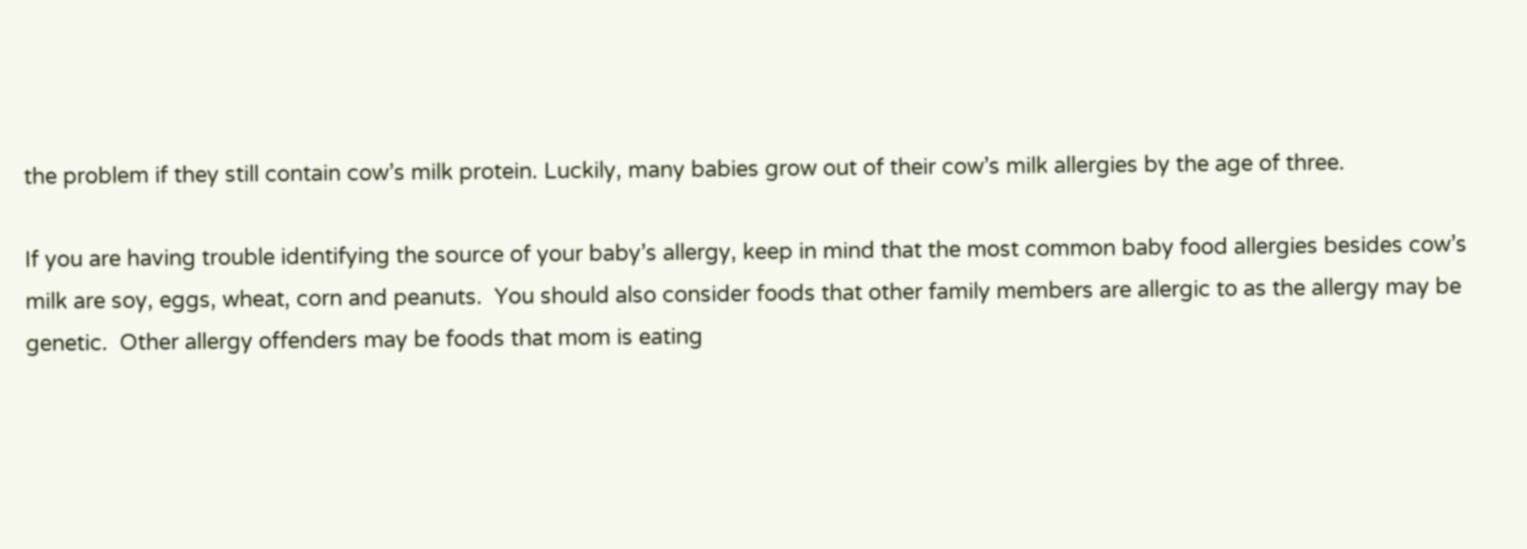the problem if they still contain cow’s milk protein. Luckily, many babies grow out of their cow’s milk allergies by the age of three.

If you are having trouble identifying the source of your baby’s allergy, keep in mind that the most common baby food allergies besides cow’s milk are soy, eggs, wheat, corn and peanuts.  You should also consider foods that other family members are allergic to as the allergy may be genetic.  Other allergy offenders may be foods that mom is eating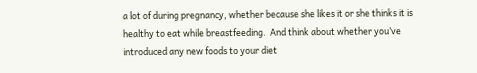a lot of during pregnancy, whether because she likes it or she thinks it is healthy to eat while breastfeeding.  And think about whether you’ve introduced any new foods to your diet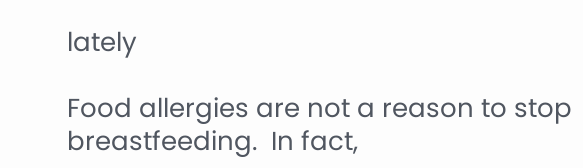lately

Food allergies are not a reason to stop breastfeeding.  In fact,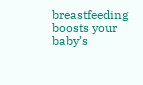breastfeeding boosts your baby’s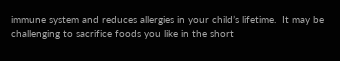immune system and reduces allergies in your child’s lifetime.  It may be challenging to sacrifice foods you like in the short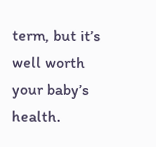term, but it’s well worth your baby’s health.